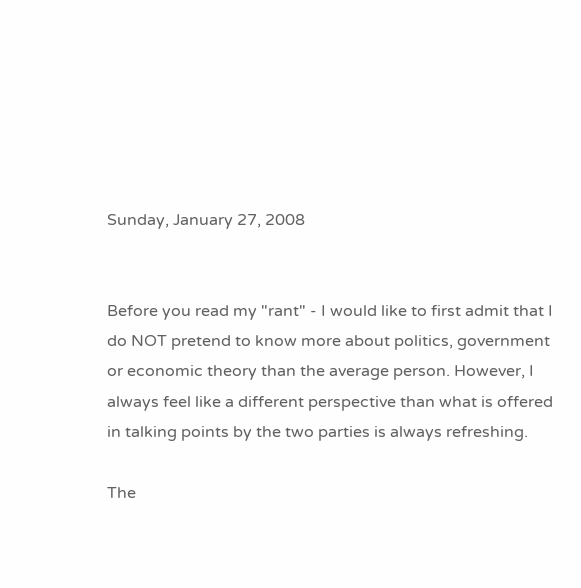Sunday, January 27, 2008


Before you read my "rant" - I would like to first admit that I do NOT pretend to know more about politics, government or economic theory than the average person. However, I always feel like a different perspective than what is offered in talking points by the two parties is always refreshing.

The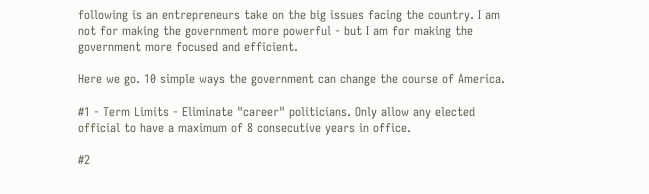following is an entrepreneurs take on the big issues facing the country. I am not for making the government more powerful - but I am for making the government more focused and efficient.

Here we go. 10 simple ways the government can change the course of America.

#1 - Term Limits - Eliminate "career" politicians. Only allow any elected official to have a maximum of 8 consecutive years in office.

#2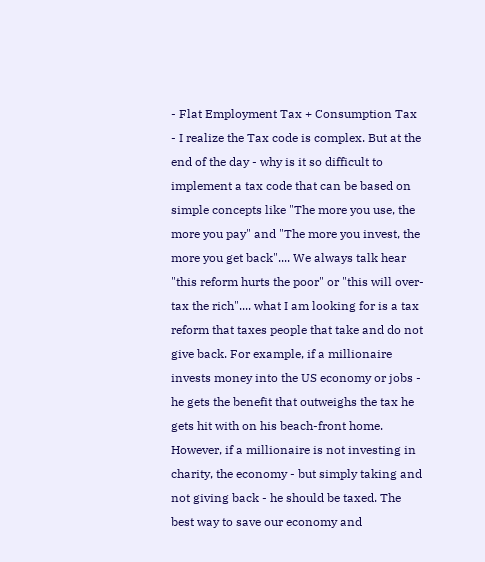- Flat Employment Tax + Consumption Tax - I realize the Tax code is complex. But at the end of the day - why is it so difficult to implement a tax code that can be based on simple concepts like "The more you use, the more you pay" and "The more you invest, the more you get back".... We always talk hear "this reform hurts the poor" or "this will over-tax the rich".... what I am looking for is a tax reform that taxes people that take and do not give back. For example, if a millionaire invests money into the US economy or jobs - he gets the benefit that outweighs the tax he gets hit with on his beach-front home. However, if a millionaire is not investing in charity, the economy - but simply taking and not giving back - he should be taxed. The best way to save our economy and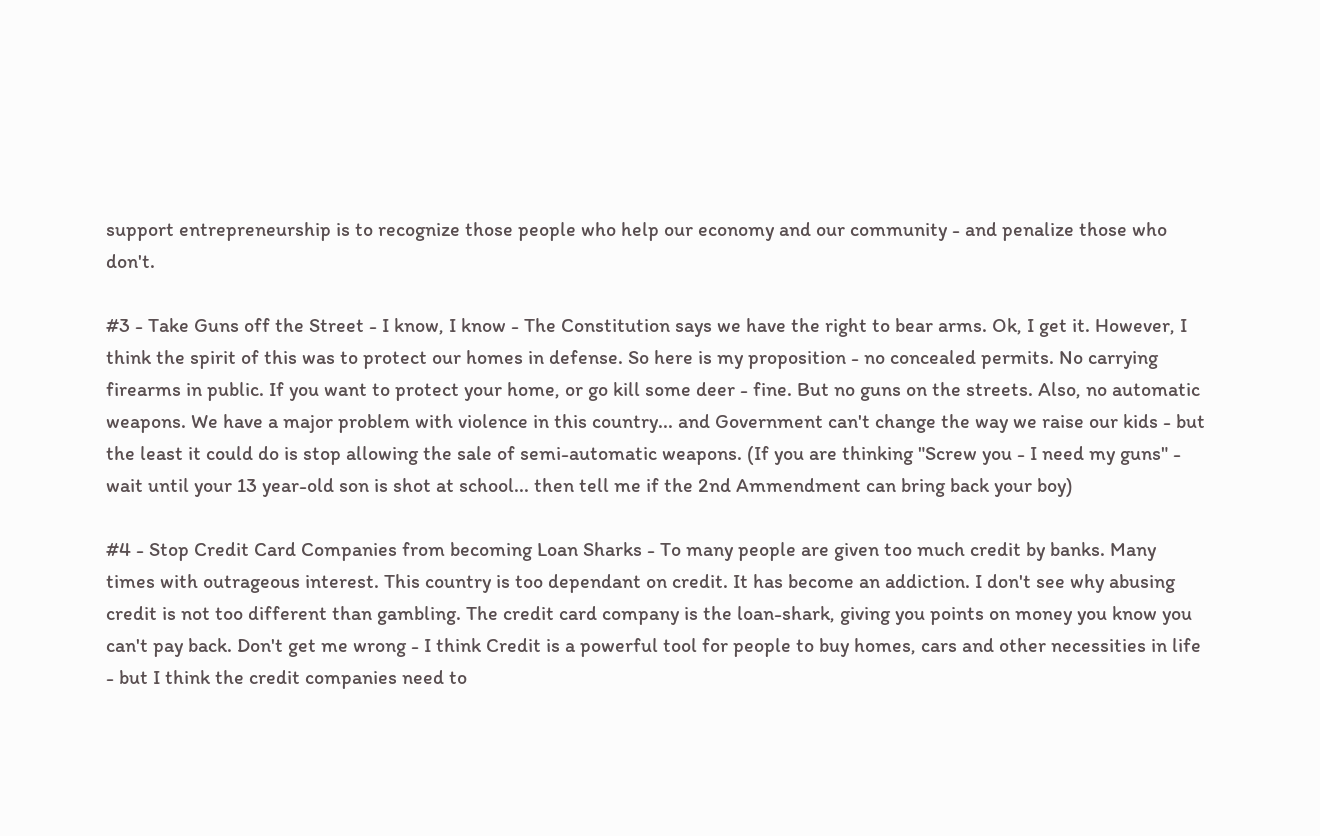support entrepreneurship is to recognize those people who help our economy and our community - and penalize those who don't.

#3 - Take Guns off the Street - I know, I know - The Constitution says we have the right to bear arms. Ok, I get it. However, I think the spirit of this was to protect our homes in defense. So here is my proposition - no concealed permits. No carrying firearms in public. If you want to protect your home, or go kill some deer - fine. But no guns on the streets. Also, no automatic weapons. We have a major problem with violence in this country... and Government can't change the way we raise our kids - but the least it could do is stop allowing the sale of semi-automatic weapons. (If you are thinking "Screw you - I need my guns" - wait until your 13 year-old son is shot at school... then tell me if the 2nd Ammendment can bring back your boy)

#4 - Stop Credit Card Companies from becoming Loan Sharks - To many people are given too much credit by banks. Many times with outrageous interest. This country is too dependant on credit. It has become an addiction. I don't see why abusing credit is not too different than gambling. The credit card company is the loan-shark, giving you points on money you know you can't pay back. Don't get me wrong - I think Credit is a powerful tool for people to buy homes, cars and other necessities in life - but I think the credit companies need to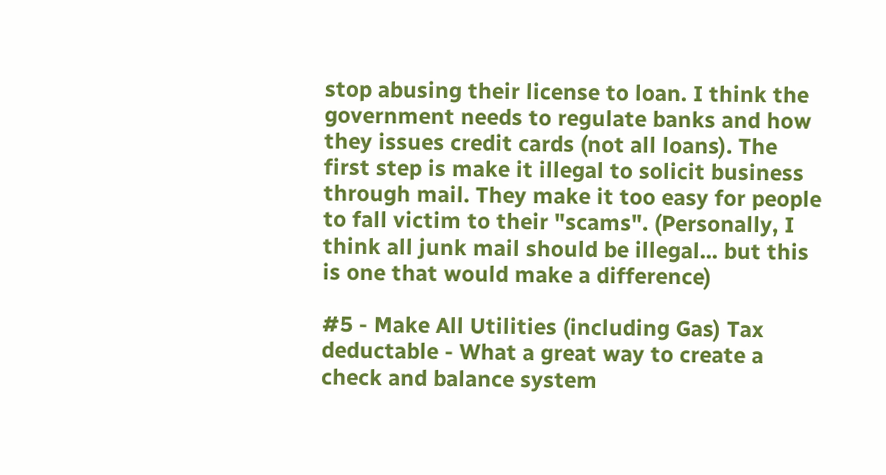stop abusing their license to loan. I think the government needs to regulate banks and how they issues credit cards (not all loans). The first step is make it illegal to solicit business through mail. They make it too easy for people to fall victim to their "scams". (Personally, I think all junk mail should be illegal... but this is one that would make a difference)

#5 - Make All Utilities (including Gas) Tax deductable - What a great way to create a check and balance system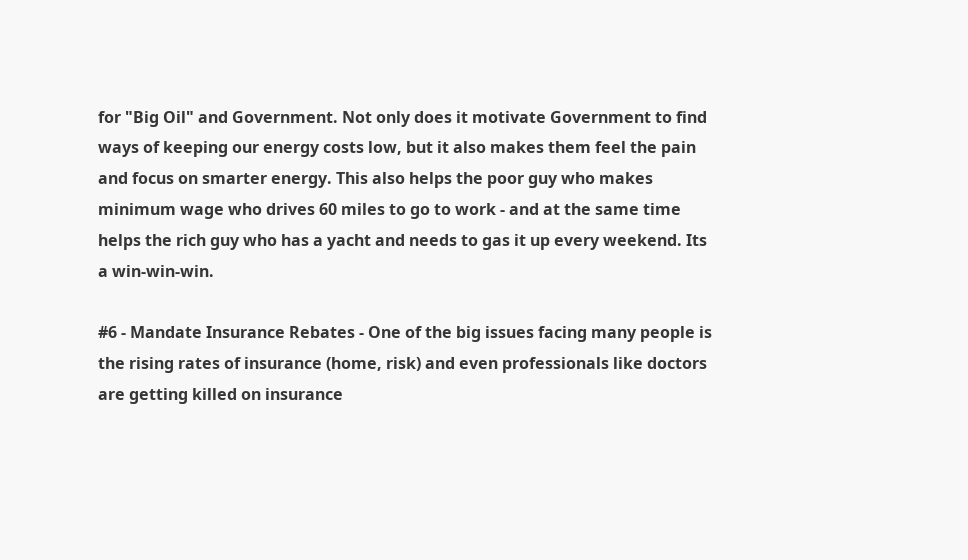for "Big Oil" and Government. Not only does it motivate Government to find ways of keeping our energy costs low, but it also makes them feel the pain and focus on smarter energy. This also helps the poor guy who makes minimum wage who drives 60 miles to go to work - and at the same time helps the rich guy who has a yacht and needs to gas it up every weekend. Its a win-win-win.

#6 - Mandate Insurance Rebates - One of the big issues facing many people is the rising rates of insurance (home, risk) and even professionals like doctors are getting killed on insurance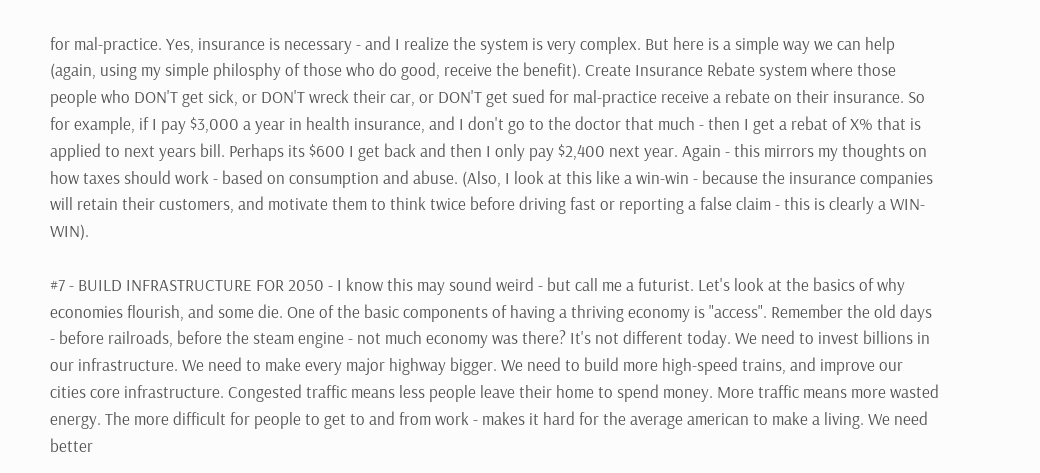for mal-practice. Yes, insurance is necessary - and I realize the system is very complex. But here is a simple way we can help (again, using my simple philosphy of those who do good, receive the benefit). Create Insurance Rebate system where those people who DON'T get sick, or DON'T wreck their car, or DON'T get sued for mal-practice receive a rebate on their insurance. So for example, if I pay $3,000 a year in health insurance, and I don't go to the doctor that much - then I get a rebat of X% that is applied to next years bill. Perhaps its $600 I get back and then I only pay $2,400 next year. Again - this mirrors my thoughts on how taxes should work - based on consumption and abuse. (Also, I look at this like a win-win - because the insurance companies will retain their customers, and motivate them to think twice before driving fast or reporting a false claim - this is clearly a WIN-WIN).

#7 - BUILD INFRASTRUCTURE FOR 2050 - I know this may sound weird - but call me a futurist. Let's look at the basics of why economies flourish, and some die. One of the basic components of having a thriving economy is "access". Remember the old days - before railroads, before the steam engine - not much economy was there? It's not different today. We need to invest billions in our infrastructure. We need to make every major highway bigger. We need to build more high-speed trains, and improve our cities core infrastructure. Congested traffic means less people leave their home to spend money. More traffic means more wasted energy. The more difficult for people to get to and from work - makes it hard for the average american to make a living. We need better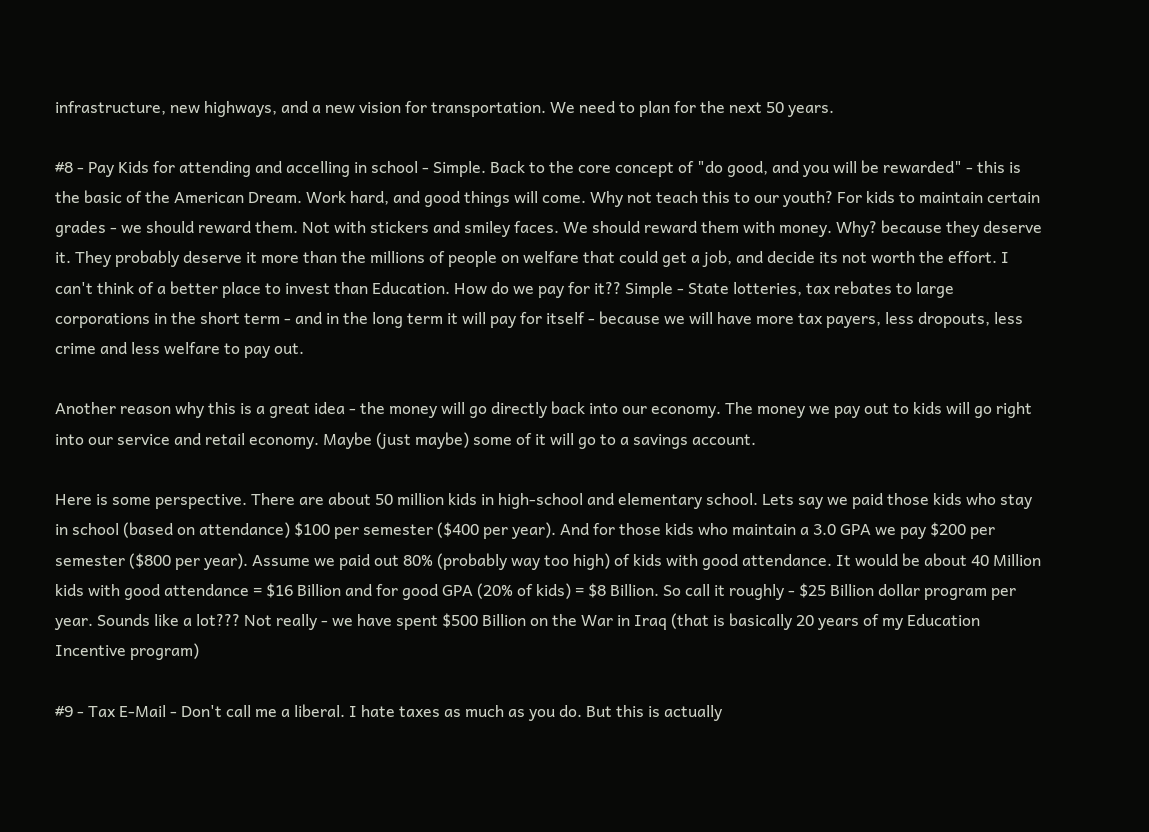infrastructure, new highways, and a new vision for transportation. We need to plan for the next 50 years.

#8 - Pay Kids for attending and accelling in school - Simple. Back to the core concept of "do good, and you will be rewarded" - this is the basic of the American Dream. Work hard, and good things will come. Why not teach this to our youth? For kids to maintain certain grades - we should reward them. Not with stickers and smiley faces. We should reward them with money. Why? because they deserve it. They probably deserve it more than the millions of people on welfare that could get a job, and decide its not worth the effort. I can't think of a better place to invest than Education. How do we pay for it?? Simple - State lotteries, tax rebates to large corporations in the short term - and in the long term it will pay for itself - because we will have more tax payers, less dropouts, less crime and less welfare to pay out.

Another reason why this is a great idea - the money will go directly back into our economy. The money we pay out to kids will go right into our service and retail economy. Maybe (just maybe) some of it will go to a savings account.

Here is some perspective. There are about 50 million kids in high-school and elementary school. Lets say we paid those kids who stay in school (based on attendance) $100 per semester ($400 per year). And for those kids who maintain a 3.0 GPA we pay $200 per semester ($800 per year). Assume we paid out 80% (probably way too high) of kids with good attendance. It would be about 40 Million kids with good attendance = $16 Billion and for good GPA (20% of kids) = $8 Billion. So call it roughly - $25 Billion dollar program per year. Sounds like a lot??? Not really - we have spent $500 Billion on the War in Iraq (that is basically 20 years of my Education Incentive program)

#9 - Tax E-Mail - Don't call me a liberal. I hate taxes as much as you do. But this is actually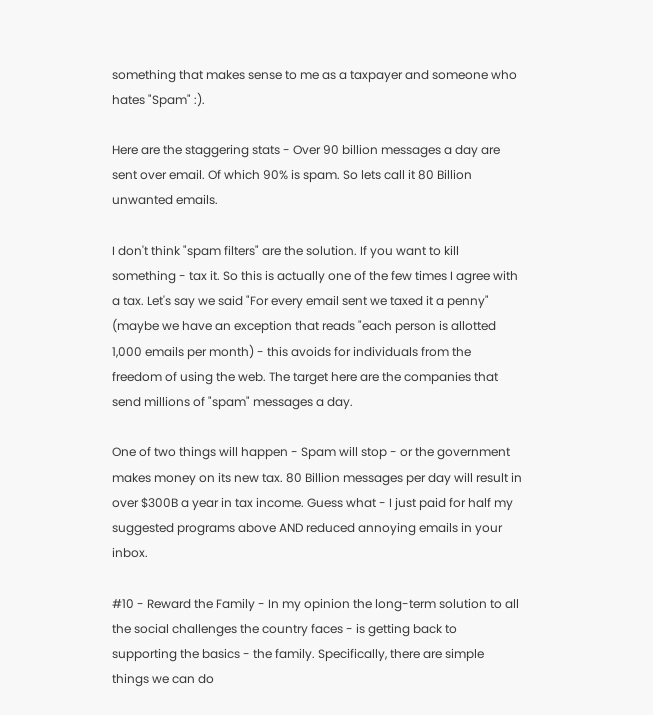something that makes sense to me as a taxpayer and someone who hates "Spam" :).

Here are the staggering stats - Over 90 billion messages a day are sent over email. Of which 90% is spam. So lets call it 80 Billion unwanted emails.

I don't think "spam filters" are the solution. If you want to kill something - tax it. So this is actually one of the few times I agree with a tax. Let's say we said "For every email sent we taxed it a penny" (maybe we have an exception that reads "each person is allotted 1,000 emails per month) - this avoids for individuals from the freedom of using the web. The target here are the companies that send millions of "spam" messages a day.

One of two things will happen - Spam will stop - or the government makes money on its new tax. 80 Billion messages per day will result in over $300B a year in tax income. Guess what - I just paid for half my suggested programs above AND reduced annoying emails in your inbox.

#10 - Reward the Family - In my opinion the long-term solution to all the social challenges the country faces - is getting back to supporting the basics - the family. Specifically, there are simple things we can do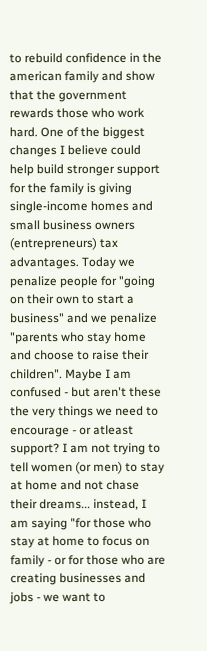to rebuild confidence in the american family and show that the government rewards those who work hard. One of the biggest changes I believe could help build stronger support for the family is giving single-income homes and small business owners (entrepreneurs) tax advantages. Today we penalize people for "going on their own to start a business" and we penalize "parents who stay home and choose to raise their children". Maybe I am confused - but aren't these the very things we need to encourage - or atleast support? I am not trying to tell women (or men) to stay at home and not chase their dreams... instead, I am saying "for those who stay at home to focus on family - or for those who are creating businesses and jobs - we want to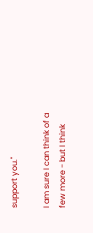support you."

I am sure I can think of a few more - but I think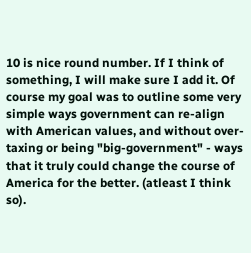10 is nice round number. If I think of something, I will make sure I add it. Of course my goal was to outline some very simple ways government can re-align with American values, and without over-taxing or being "big-government" - ways that it truly could change the course of America for the better. (atleast I think so).